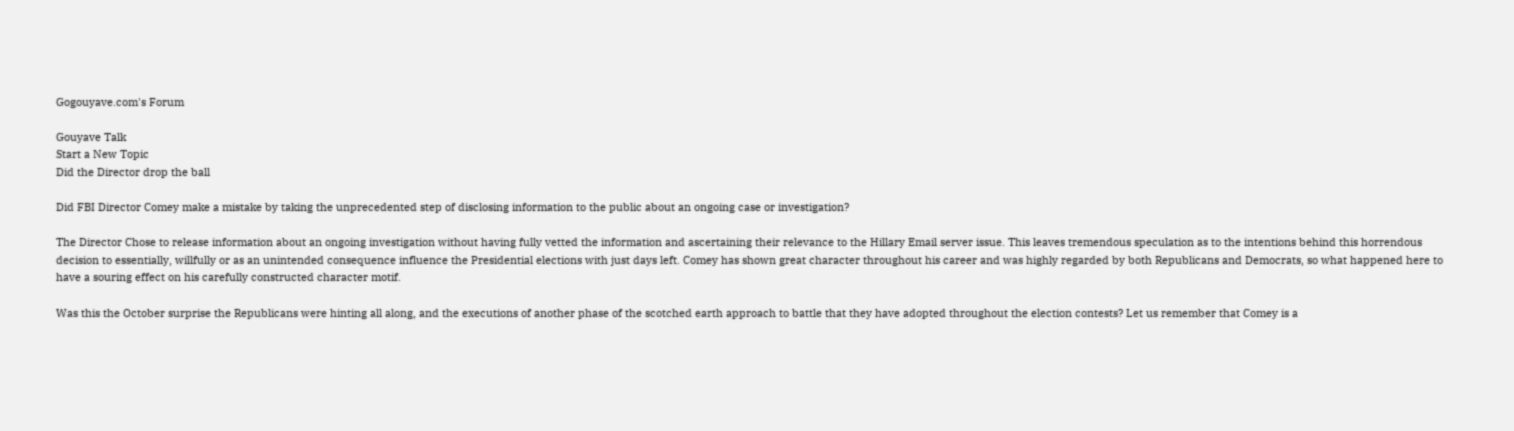Gogouyave.com's Forum

Gouyave Talk
Start a New Topic
Did the Director drop the ball

Did FBI Director Comey make a mistake by taking the unprecedented step of disclosing information to the public about an ongoing case or investigation?

The Director Chose to release information about an ongoing investigation without having fully vetted the information and ascertaining their relevance to the Hillary Email server issue. This leaves tremendous speculation as to the intentions behind this horrendous decision to essentially, willfully or as an unintended consequence influence the Presidential elections with just days left. Comey has shown great character throughout his career and was highly regarded by both Republicans and Democrats, so what happened here to have a souring effect on his carefully constructed character motif.

Was this the October surprise the Republicans were hinting all along, and the executions of another phase of the scotched earth approach to battle that they have adopted throughout the election contests? Let us remember that Comey is a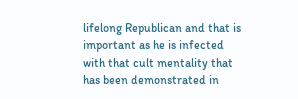lifelong Republican and that is important as he is infected with that cult mentality that has been demonstrated in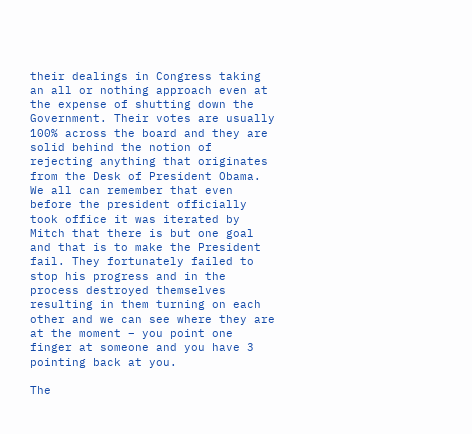their dealings in Congress taking an all or nothing approach even at the expense of shutting down the Government. Their votes are usually 100% across the board and they are solid behind the notion of rejecting anything that originates from the Desk of President Obama. We all can remember that even before the president officially took office it was iterated by Mitch that there is but one goal and that is to make the President fail. They fortunately failed to stop his progress and in the process destroyed themselves resulting in them turning on each other and we can see where they are at the moment – you point one finger at someone and you have 3 pointing back at you.

The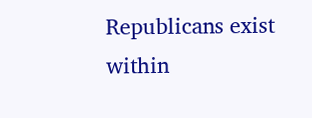Republicans exist within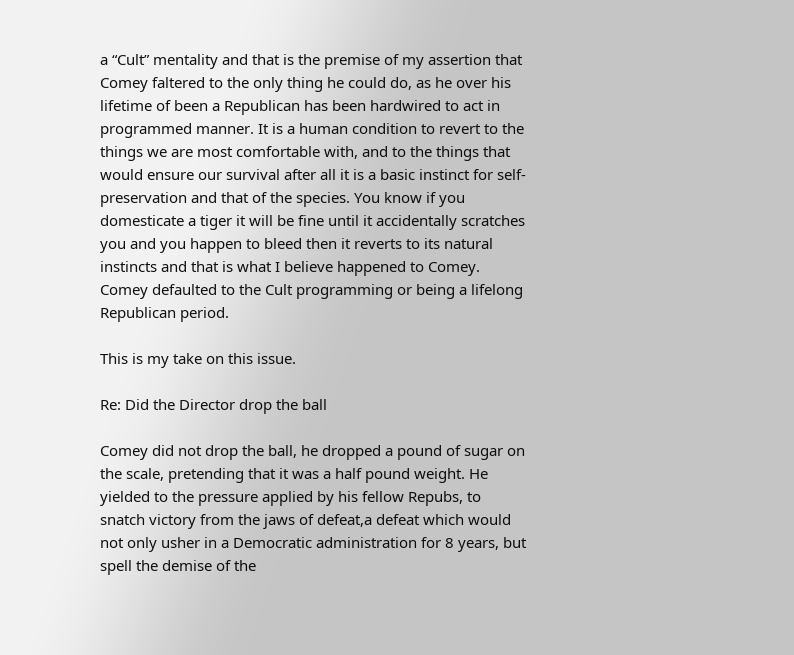a “Cult” mentality and that is the premise of my assertion that Comey faltered to the only thing he could do, as he over his lifetime of been a Republican has been hardwired to act in programmed manner. It is a human condition to revert to the things we are most comfortable with, and to the things that would ensure our survival after all it is a basic instinct for self-preservation and that of the species. You know if you domesticate a tiger it will be fine until it accidentally scratches you and you happen to bleed then it reverts to its natural instincts and that is what I believe happened to Comey. Comey defaulted to the Cult programming or being a lifelong Republican period.

This is my take on this issue.

Re: Did the Director drop the ball

Comey did not drop the ball, he dropped a pound of sugar on the scale, pretending that it was a half pound weight. He yielded to the pressure applied by his fellow Repubs, to snatch victory from the jaws of defeat,a defeat which would not only usher in a Democratic administration for 8 years, but spell the demise of the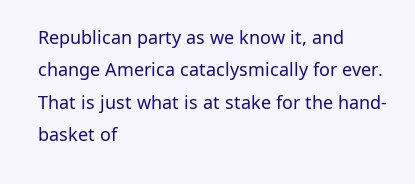Republican party as we know it, and change America cataclysmically for ever. That is just what is at stake for the hand-basket of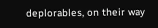deplorables, on their way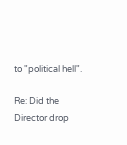to "political hell".

Re: Did the Director drop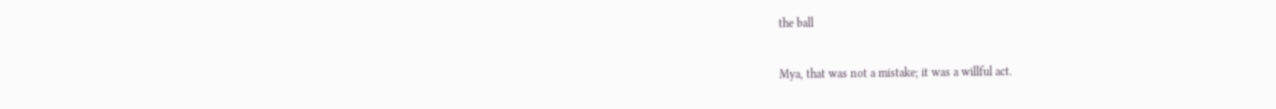the ball

Mya, that was not a mistake; it was a willful act.